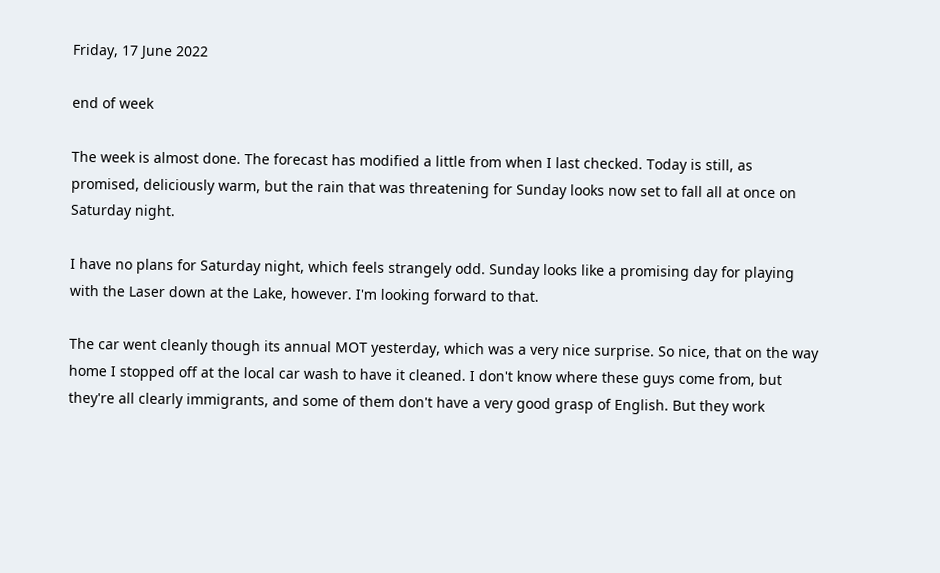Friday, 17 June 2022

end of week

The week is almost done. The forecast has modified a little from when I last checked. Today is still, as promised, deliciously warm, but the rain that was threatening for Sunday looks now set to fall all at once on Saturday night.

I have no plans for Saturday night, which feels strangely odd. Sunday looks like a promising day for playing with the Laser down at the Lake, however. I'm looking forward to that.

The car went cleanly though its annual MOT yesterday, which was a very nice surprise. So nice, that on the way home I stopped off at the local car wash to have it cleaned. I don't know where these guys come from, but they're all clearly immigrants, and some of them don't have a very good grasp of English. But they work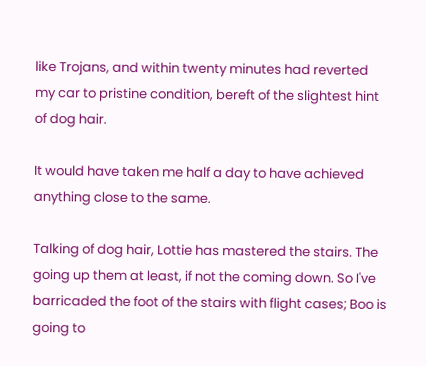like Trojans, and within twenty minutes had reverted my car to pristine condition, bereft of the slightest hint of dog hair.

It would have taken me half a day to have achieved anything close to the same.

Talking of dog hair, Lottie has mastered the stairs. The going up them at least, if not the coming down. So I've barricaded the foot of the stairs with flight cases; Boo is going to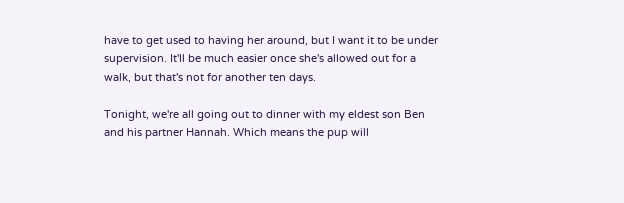have to get used to having her around, but I want it to be under supervision. It'll be much easier once she's allowed out for a walk, but that's not for another ten days.

Tonight, we're all going out to dinner with my eldest son Ben and his partner Hannah. Which means the pup will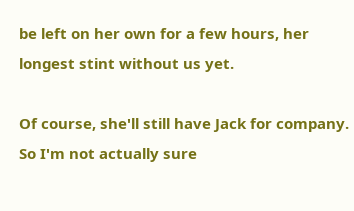be left on her own for a few hours, her longest stint without us yet.

Of course, she'll still have Jack for company. So I'm not actually sure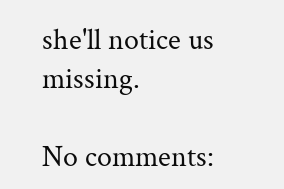she'll notice us missing.

No comments: